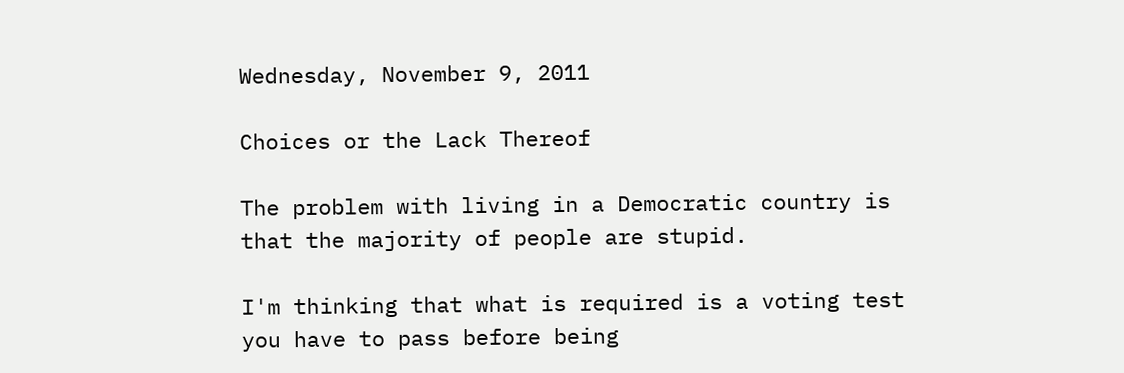Wednesday, November 9, 2011

Choices or the Lack Thereof

The problem with living in a Democratic country is that the majority of people are stupid.

I'm thinking that what is required is a voting test you have to pass before being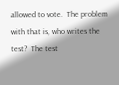allowed to vote.  The problem with that is, who writes the test?  The test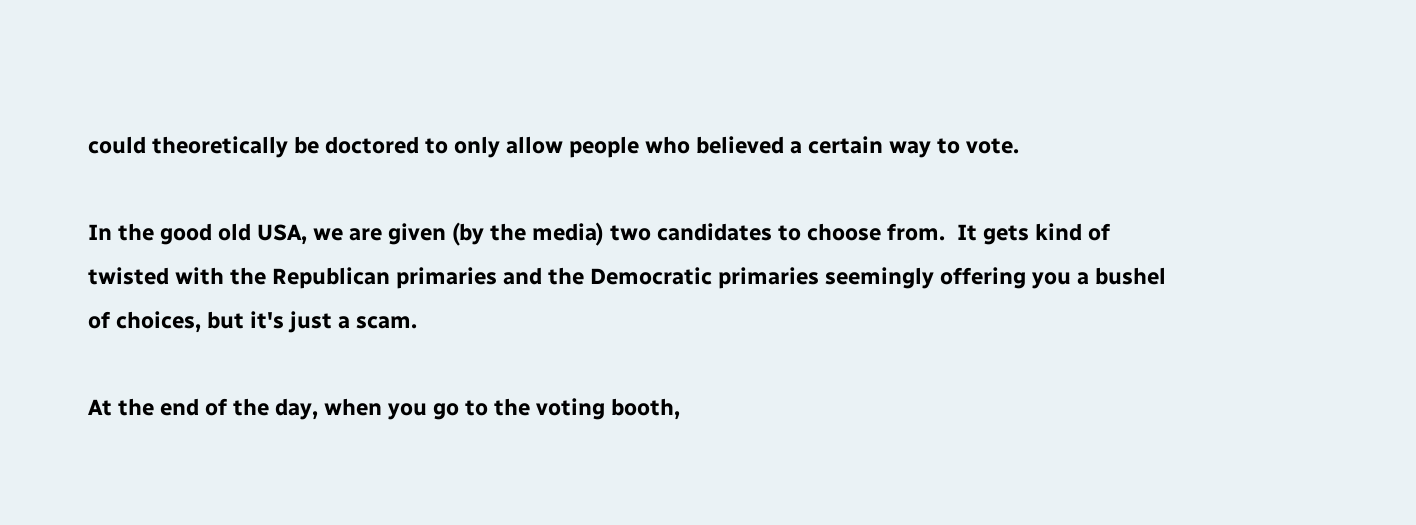could theoretically be doctored to only allow people who believed a certain way to vote.

In the good old USA, we are given (by the media) two candidates to choose from.  It gets kind of twisted with the Republican primaries and the Democratic primaries seemingly offering you a bushel of choices, but it's just a scam.

At the end of the day, when you go to the voting booth,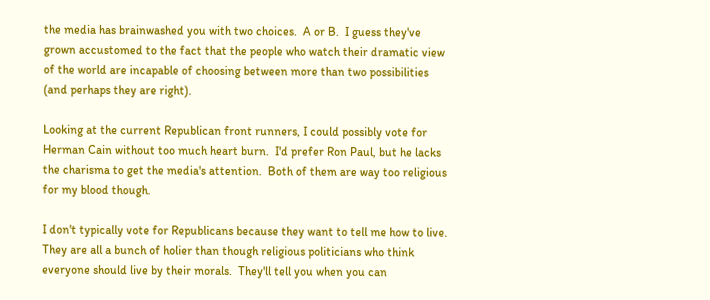the media has brainwashed you with two choices.  A or B.  I guess they've grown accustomed to the fact that the people who watch their dramatic view of the world are incapable of choosing between more than two possibilities (and perhaps they are right).

Looking at the current Republican front runners, I could possibly vote for Herman Cain without too much heart burn.  I'd prefer Ron Paul, but he lacks the charisma to get the media's attention.  Both of them are way too religious for my blood though.

I don't typically vote for Republicans because they want to tell me how to live.  They are all a bunch of holier than though religious politicians who think everyone should live by their morals.  They'll tell you when you can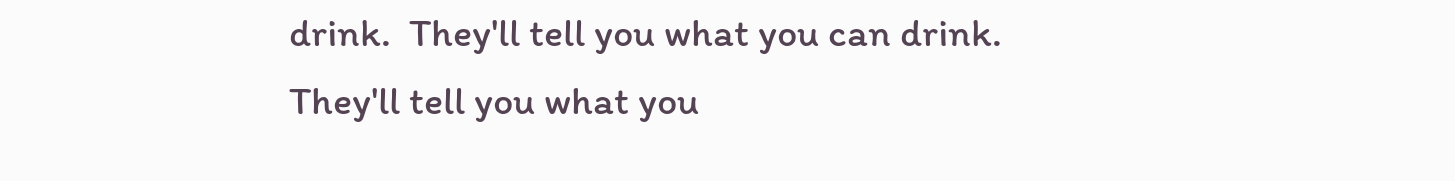drink.  They'll tell you what you can drink.  They'll tell you what you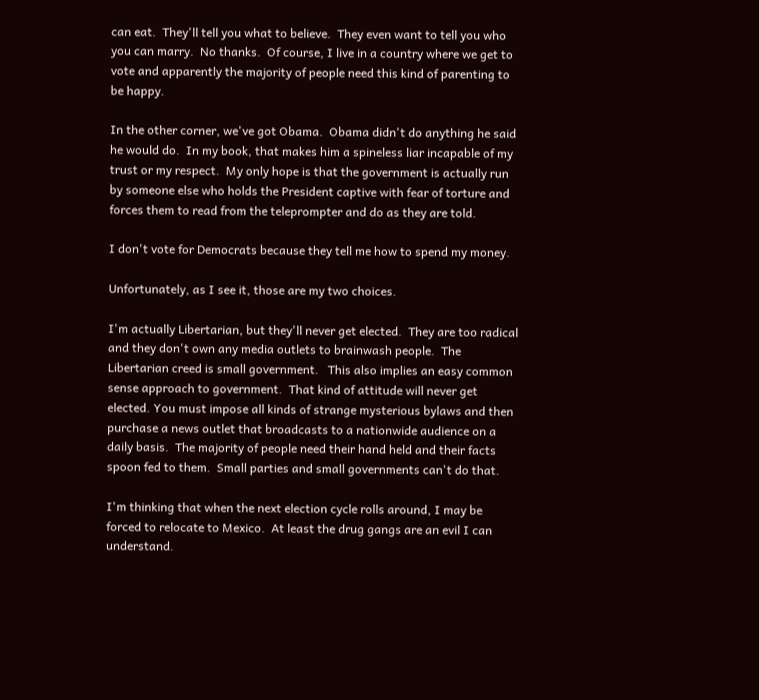can eat.  They'll tell you what to believe.  They even want to tell you who  you can marry.  No thanks.  Of course, I live in a country where we get to vote and apparently the majority of people need this kind of parenting to be happy.

In the other corner, we've got Obama.  Obama didn't do anything he said he would do.  In my book, that makes him a spineless liar incapable of my trust or my respect.  My only hope is that the government is actually run by someone else who holds the President captive with fear of torture and forces them to read from the teleprompter and do as they are told.

I don't vote for Democrats because they tell me how to spend my money.

Unfortunately, as I see it, those are my two choices.

I'm actually Libertarian, but they'll never get elected.  They are too radical and they don't own any media outlets to brainwash people.  The Libertarian creed is small government.   This also implies an easy common sense approach to government.  That kind of attitude will never get elected. You must impose all kinds of strange mysterious bylaws and then purchase a news outlet that broadcasts to a nationwide audience on a daily basis.  The majority of people need their hand held and their facts spoon fed to them.  Small parties and small governments can't do that.

I'm thinking that when the next election cycle rolls around, I may be forced to relocate to Mexico.  At least the drug gangs are an evil I can understand.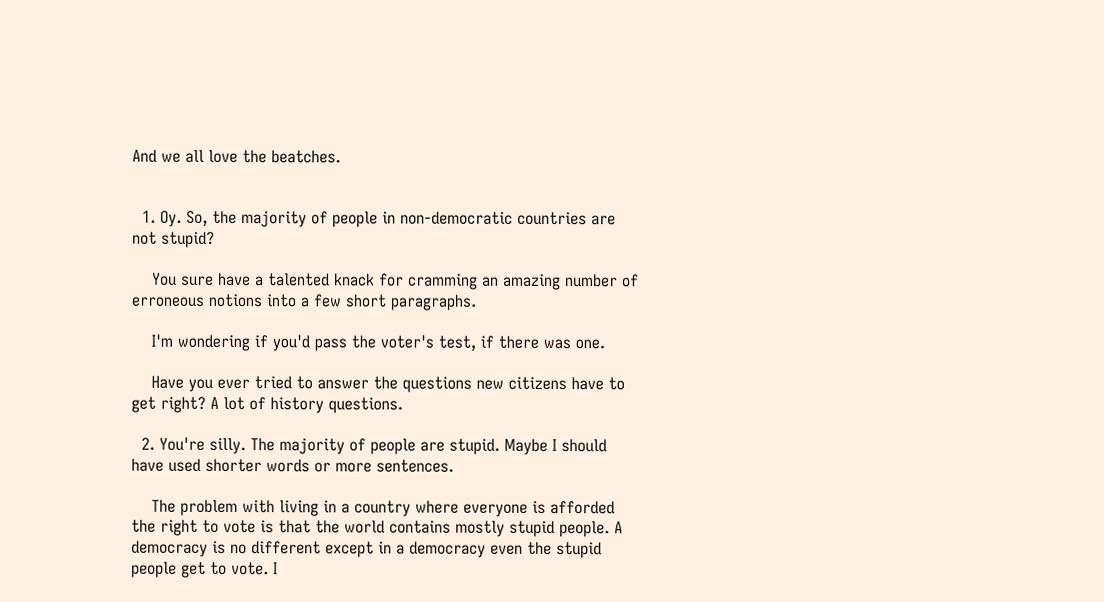And we all love the beatches.


  1. Oy. So, the majority of people in non-democratic countries are not stupid?

    You sure have a talented knack for cramming an amazing number of erroneous notions into a few short paragraphs.

    I'm wondering if you'd pass the voter's test, if there was one.

    Have you ever tried to answer the questions new citizens have to get right? A lot of history questions.

  2. You're silly. The majority of people are stupid. Maybe I should have used shorter words or more sentences.

    The problem with living in a country where everyone is afforded the right to vote is that the world contains mostly stupid people. A democracy is no different except in a democracy even the stupid people get to vote. I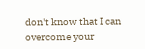don't know that I can overcome your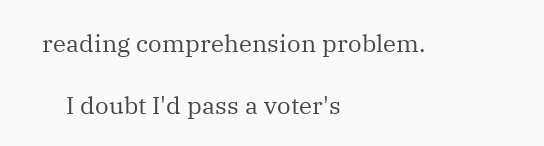reading comprehension problem.

    I doubt I'd pass a voter's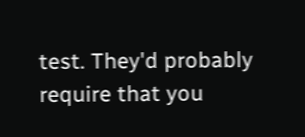test. They'd probably require that you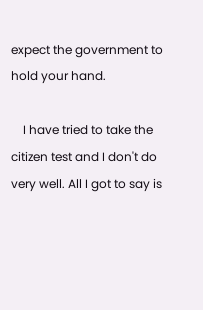expect the government to hold your hand.

    I have tried to take the citizen test and I don't do very well. All I got to say is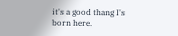it's a good thang I's born here.